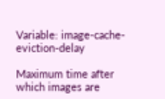Variable: image-cache-eviction-delay

Maximum time after which images are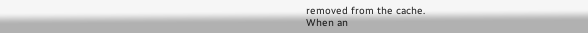removed from the cache.
When an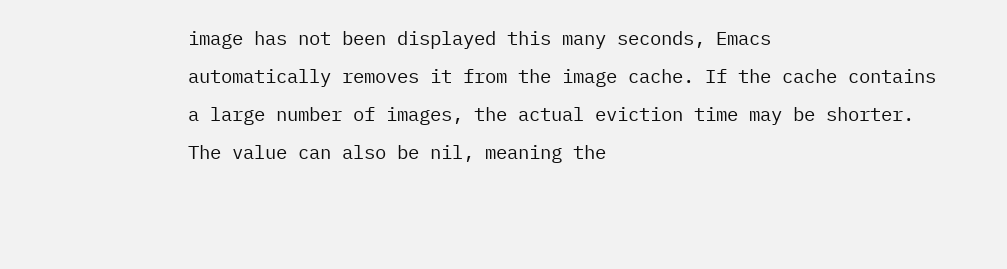image has not been displayed this many seconds, Emacs
automatically removes it from the image cache. If the cache contains
a large number of images, the actual eviction time may be shorter.
The value can also be nil, meaning the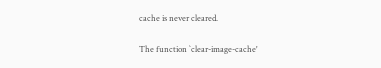cache is never cleared.

The function `clear-image-cache'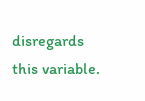disregards this variable.